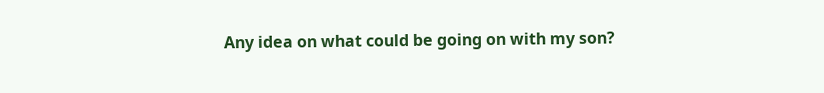Any idea on what could be going on with my son?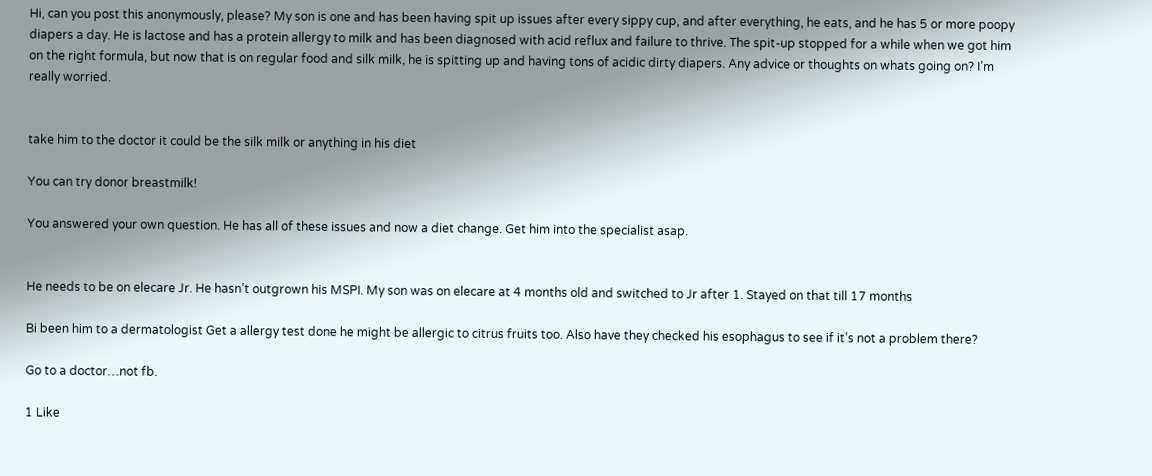Hi, can you post this anonymously, please? My son is one and has been having spit up issues after every sippy cup, and after everything, he eats, and he has 5 or more poopy diapers a day. He is lactose and has a protein allergy to milk and has been diagnosed with acid reflux and failure to thrive. The spit-up stopped for a while when we got him on the right formula, but now that is on regular food and silk milk, he is spitting up and having tons of acidic dirty diapers. Any advice or thoughts on whats going on? I’m really worried.


take him to the doctor it could be the silk milk or anything in his diet

You can try donor breastmilk!

You answered your own question. He has all of these issues and now a diet change. Get him into the specialist asap.


He needs to be on elecare Jr. He hasn’t outgrown his MSPI. My son was on elecare at 4 months old and switched to Jr after 1. Stayed on that till 17 months

Bi been him to a dermatologist Get a allergy test done he might be allergic to citrus fruits too. Also have they checked his esophagus to see if it’s not a problem there?

Go to a doctor…not fb.

1 Like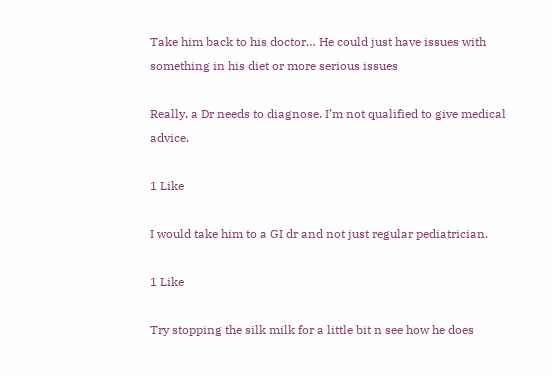Take him back to his doctor… He could just have issues with something in his diet or more serious issues

Really, a Dr needs to diagnose. I’m not qualified to give medical advice.

1 Like

I would take him to a GI dr and not just regular pediatrician.

1 Like

Try stopping the silk milk for a little bit n see how he does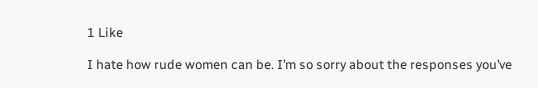1 Like

I hate how rude women can be. I’m so sorry about the responses you’ve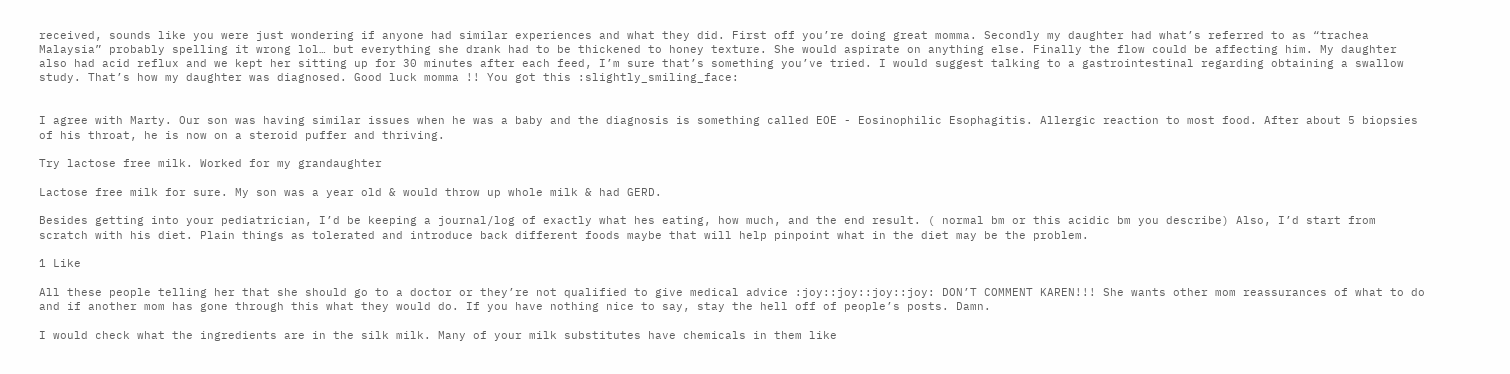received, sounds like you were just wondering if anyone had similar experiences and what they did. First off you’re doing great momma. Secondly my daughter had what’s referred to as “trachea Malaysia” probably spelling it wrong lol… but everything she drank had to be thickened to honey texture. She would aspirate on anything else. Finally the flow could be affecting him. My daughter also had acid reflux and we kept her sitting up for 30 minutes after each feed, I’m sure that’s something you’ve tried. I would suggest talking to a gastrointestinal regarding obtaining a swallow study. That’s how my daughter was diagnosed. Good luck momma !! You got this :slightly_smiling_face:


I agree with Marty. Our son was having similar issues when he was a baby and the diagnosis is something called EOE - Eosinophilic Esophagitis. Allergic reaction to most food. After about 5 biopsies of his throat, he is now on a steroid puffer and thriving.

Try lactose free milk. Worked for my grandaughter

Lactose free milk for sure. My son was a year old & would throw up whole milk & had GERD.

Besides getting into your pediatrician, I’d be keeping a journal/log of exactly what hes eating, how much, and the end result. ( normal bm or this acidic bm you describe) Also, I’d start from scratch with his diet. Plain things as tolerated and introduce back different foods maybe that will help pinpoint what in the diet may be the problem.

1 Like

All these people telling her that she should go to a doctor or they’re not qualified to give medical advice :joy::joy::joy::joy: DON’T COMMENT KAREN!!! She wants other mom reassurances of what to do and if another mom has gone through this what they would do. If you have nothing nice to say, stay the hell off of people’s posts. Damn.

I would check what the ingredients are in the silk milk. Many of your milk substitutes have chemicals in them like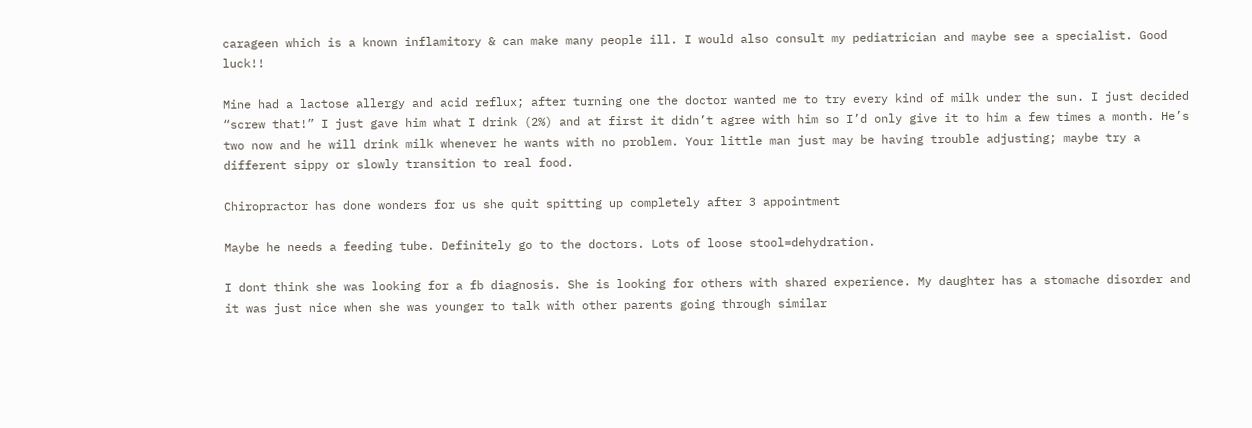carageen which is a known inflamitory & can make many people ill. I would also consult my pediatrician and maybe see a specialist. Good luck!!

Mine had a lactose allergy and acid reflux; after turning one the doctor wanted me to try every kind of milk under the sun. I just decided “screw that!” I just gave him what I drink (2%) and at first it didn’t agree with him so I’d only give it to him a few times a month. He’s two now and he will drink milk whenever he wants with no problem. Your little man just may be having trouble adjusting; maybe try a different sippy or slowly transition to real food.

Chiropractor has done wonders for us she quit spitting up completely after 3 appointment

Maybe he needs a feeding tube. Definitely go to the doctors. Lots of loose stool=dehydration.

I dont think she was looking for a fb diagnosis. She is looking for others with shared experience. My daughter has a stomache disorder and it was just nice when she was younger to talk with other parents going through similar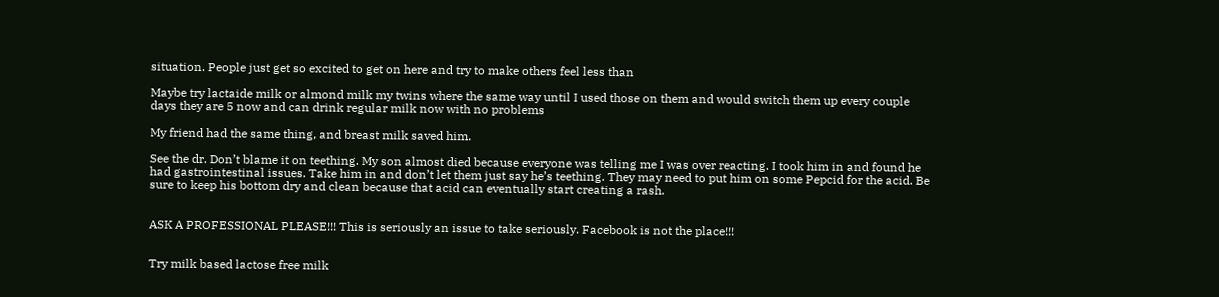situation. People just get so excited to get on here and try to make others feel less than

Maybe try lactaide milk or almond milk my twins where the same way until I used those on them and would switch them up every couple days they are 5 now and can drink regular milk now with no problems

My friend had the same thing, and breast milk saved him.

See the dr. Don’t blame it on teething. My son almost died because everyone was telling me I was over reacting. I took him in and found he had gastrointestinal issues. Take him in and don’t let them just say he’s teething. They may need to put him on some Pepcid for the acid. Be sure to keep his bottom dry and clean because that acid can eventually start creating a rash.


ASK A PROFESSIONAL PLEASE!!! This is seriously an issue to take seriously. Facebook is not the place!!!


Try milk based lactose free milk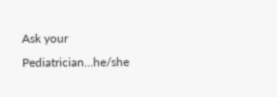Ask your Pediatrician…he/she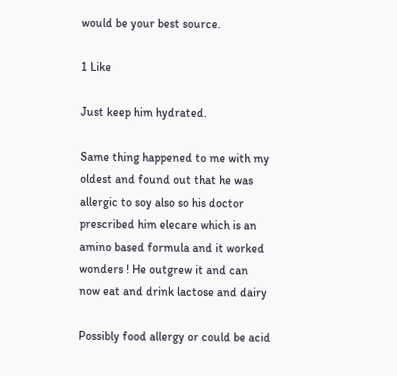would be your best source.

1 Like

Just keep him hydrated.

Same thing happened to me with my oldest and found out that he was allergic to soy also so his doctor prescribed him elecare which is an amino based formula and it worked wonders ! He outgrew it and can now eat and drink lactose and dairy

Possibly food allergy or could be acid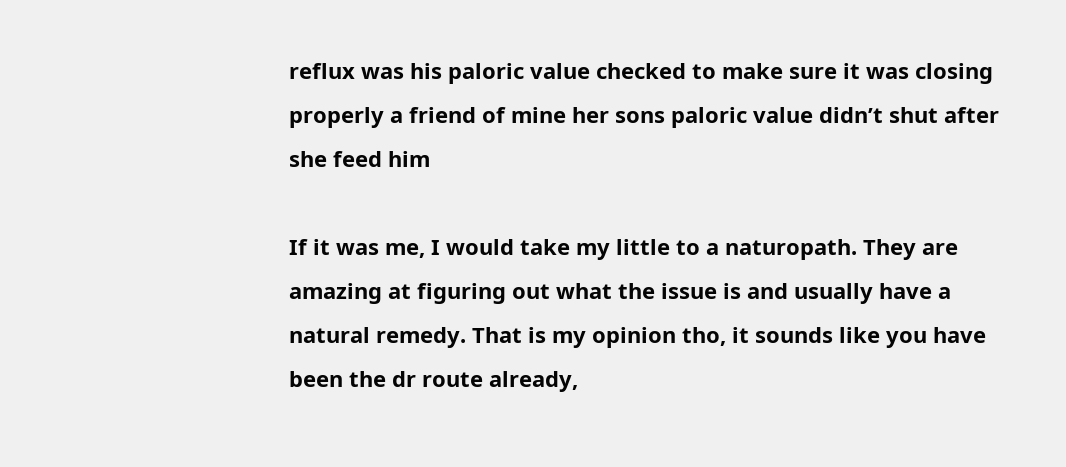reflux was his paloric value checked to make sure it was closing properly a friend of mine her sons paloric value didn’t shut after she feed him

If it was me, I would take my little to a naturopath. They are amazing at figuring out what the issue is and usually have a natural remedy. That is my opinion tho, it sounds like you have been the dr route already,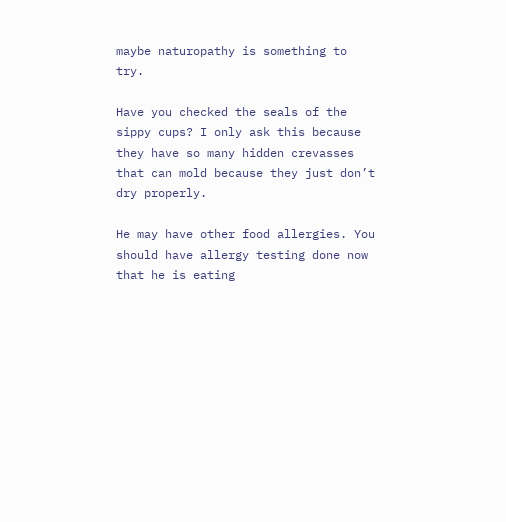maybe naturopathy is something to try.

Have you checked the seals of the sippy cups? I only ask this because they have so many hidden crevasses that can mold because they just don’t dry properly.

He may have other food allergies. You should have allergy testing done now that he is eating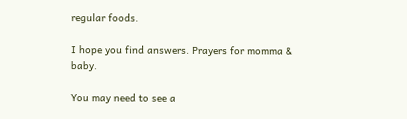regular foods.

I hope you find answers. Prayers for momma & baby.

You may need to see a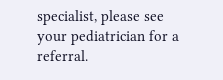specialist, please see your pediatrician for a referral.